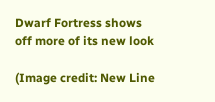Dwarf Fortress shows off more of its new look

(Image credit: New Line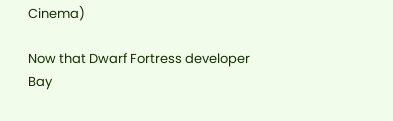Cinema)

Now that Dwarf Fortress developer Bay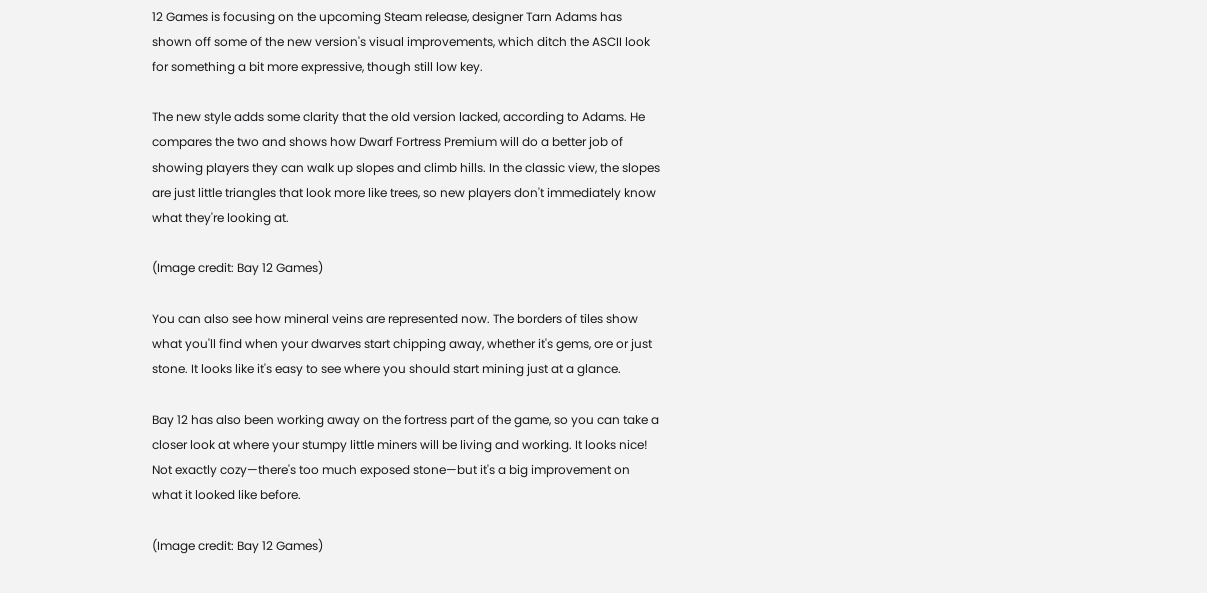12 Games is focusing on the upcoming Steam release, designer Tarn Adams has shown off some of the new version's visual improvements, which ditch the ASCII look for something a bit more expressive, though still low key.

The new style adds some clarity that the old version lacked, according to Adams. He compares the two and shows how Dwarf Fortress Premium will do a better job of showing players they can walk up slopes and climb hills. In the classic view, the slopes are just little triangles that look more like trees, so new players don't immediately know what they're looking at.

(Image credit: Bay 12 Games)

You can also see how mineral veins are represented now. The borders of tiles show what you'll find when your dwarves start chipping away, whether it's gems, ore or just stone. It looks like it's easy to see where you should start mining just at a glance.

Bay 12 has also been working away on the fortress part of the game, so you can take a closer look at where your stumpy little miners will be living and working. It looks nice! Not exactly cozy—there's too much exposed stone—but it's a big improvement on what it looked like before.

(Image credit: Bay 12 Games)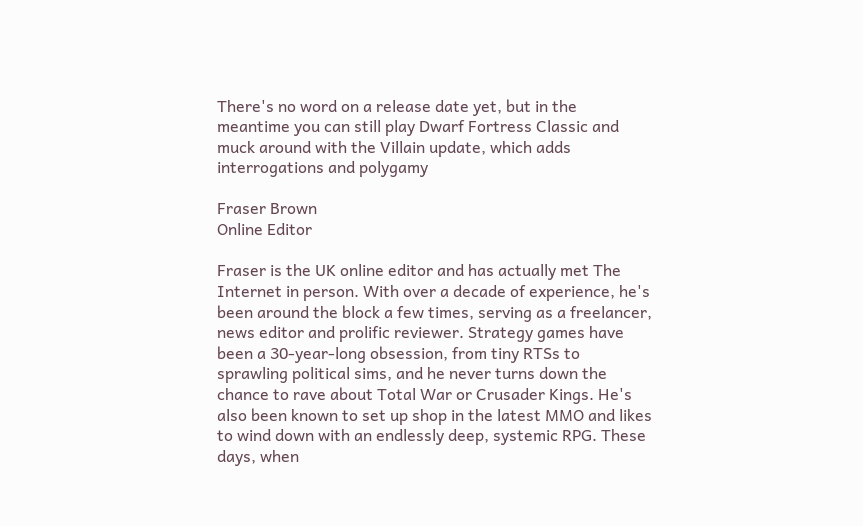There's no word on a release date yet, but in the meantime you can still play Dwarf Fortress Classic and muck around with the Villain update, which adds interrogations and polygamy

Fraser Brown
Online Editor

Fraser is the UK online editor and has actually met The Internet in person. With over a decade of experience, he's been around the block a few times, serving as a freelancer, news editor and prolific reviewer. Strategy games have been a 30-year-long obsession, from tiny RTSs to sprawling political sims, and he never turns down the chance to rave about Total War or Crusader Kings. He's also been known to set up shop in the latest MMO and likes to wind down with an endlessly deep, systemic RPG. These days, when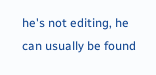he's not editing, he can usually be found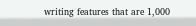writing features that are 1,000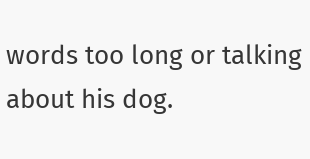words too long or talking about his dog.